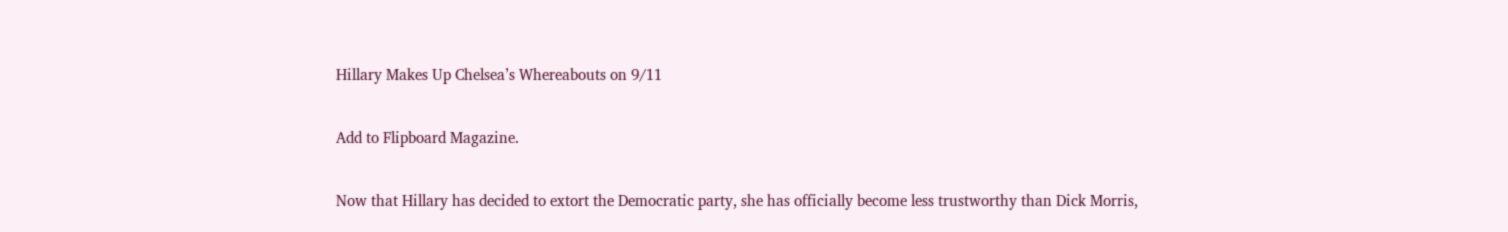Hillary Makes Up Chelsea’s Whereabouts on 9/11

Add to Flipboard Magazine.

Now that Hillary has decided to extort the Democratic party, she has officially become less trustworthy than Dick Morris,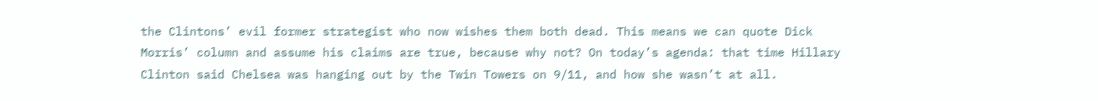the Clintons’ evil former strategist who now wishes them both dead. This means we can quote Dick Morris’ column and assume his claims are true, because why not? On today’s agenda: that time Hillary Clinton said Chelsea was hanging out by the Twin Towers on 9/11, and how she wasn’t at all.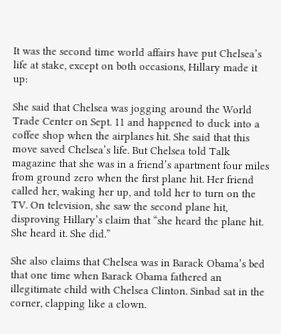It was the second time world affairs have put Chelsea’s life at stake, except on both occasions, Hillary made it up:

She said that Chelsea was jogging around the World Trade Center on Sept. 11 and happened to duck into a coffee shop when the airplanes hit. She said that this move saved Chelsea’s life. But Chelsea told Talk magazine that she was in a friend’s apartment four miles from ground zero when the first plane hit. Her friend called her, waking her up, and told her to turn on the TV. On television, she saw the second plane hit, disproving Hillary’s claim that “she heard the plane hit. She heard it. She did.”

She also claims that Chelsea was in Barack Obama’s bed that one time when Barack Obama fathered an illegitimate child with Chelsea Clinton. Sinbad sat in the corner, clapping like a clown.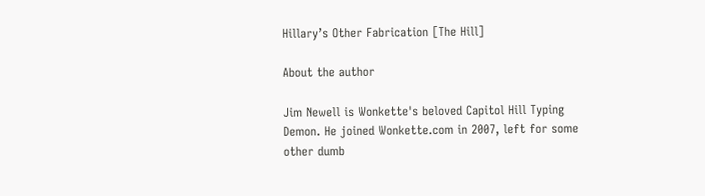Hillary’s Other Fabrication [The Hill]

About the author

Jim Newell is Wonkette's beloved Capitol Hill Typing Demon. He joined Wonkette.com in 2007, left for some other dumb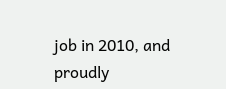job in 2010, and proudly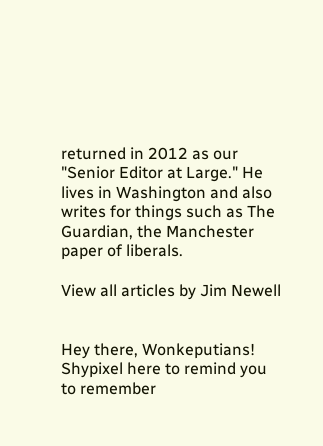returned in 2012 as our "Senior Editor at Large." He lives in Washington and also writes for things such as The Guardian, the Manchester paper of liberals.

View all articles by Jim Newell


Hey there, Wonkeputians! Shypixel here to remind you to remember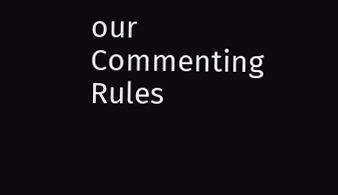our Commenting Rules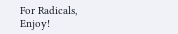For Radicals, Enjoy!